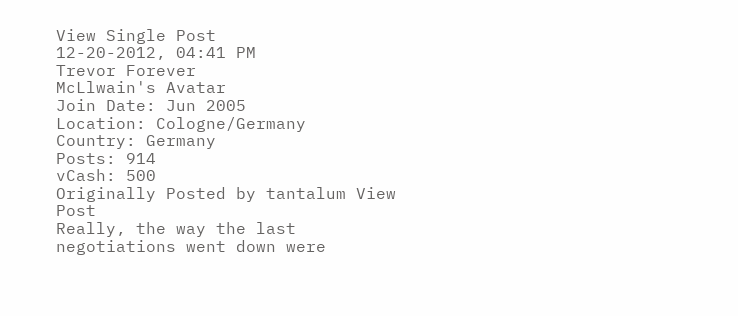View Single Post
12-20-2012, 04:41 PM
Trevor Forever
McLlwain's Avatar
Join Date: Jun 2005
Location: Cologne/Germany
Country: Germany
Posts: 914
vCash: 500
Originally Posted by tantalum View Post
Really, the way the last negotiations went down were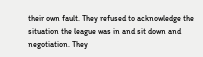their own fault. They refused to acknowledge the situation the league was in and sit down and negotiation. They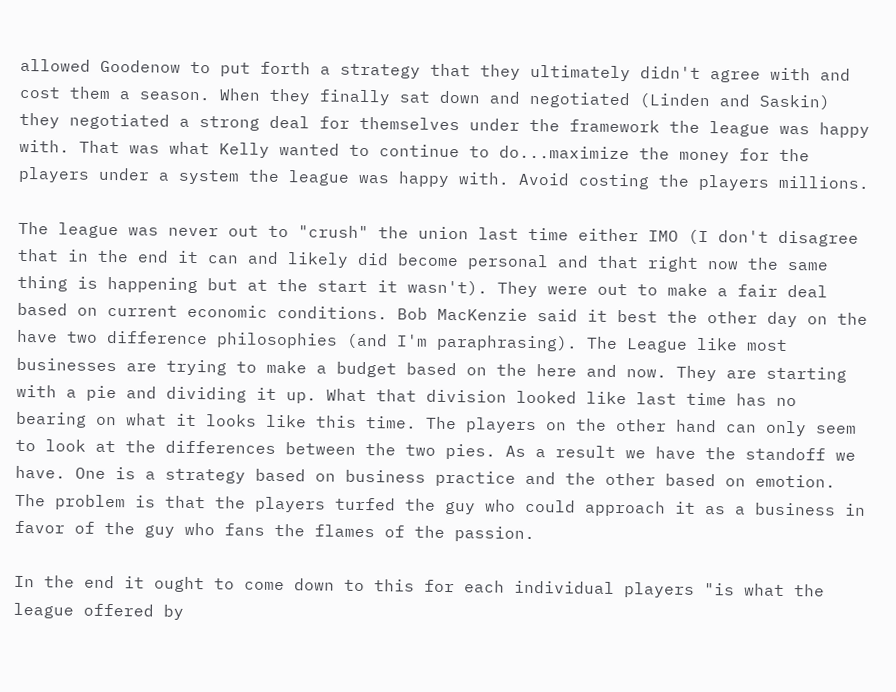allowed Goodenow to put forth a strategy that they ultimately didn't agree with and cost them a season. When they finally sat down and negotiated (Linden and Saskin) they negotiated a strong deal for themselves under the framework the league was happy with. That was what Kelly wanted to continue to do...maximize the money for the players under a system the league was happy with. Avoid costing the players millions.

The league was never out to "crush" the union last time either IMO (I don't disagree that in the end it can and likely did become personal and that right now the same thing is happening but at the start it wasn't). They were out to make a fair deal based on current economic conditions. Bob MacKenzie said it best the other day on the have two difference philosophies (and I'm paraphrasing). The League like most businesses are trying to make a budget based on the here and now. They are starting with a pie and dividing it up. What that division looked like last time has no bearing on what it looks like this time. The players on the other hand can only seem to look at the differences between the two pies. As a result we have the standoff we have. One is a strategy based on business practice and the other based on emotion. The problem is that the players turfed the guy who could approach it as a business in favor of the guy who fans the flames of the passion.

In the end it ought to come down to this for each individual players "is what the league offered by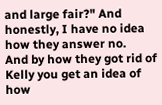and large fair?" And honestly, I have no idea how they answer no.
And by how they got rid of Kelly you get an idea of how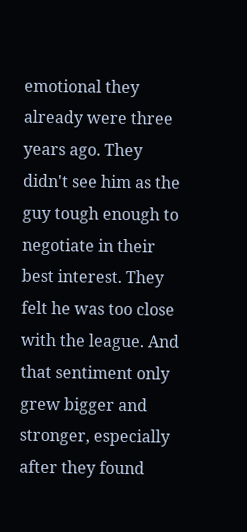emotional they already were three years ago. They didn't see him as the guy tough enough to negotiate in their best interest. They felt he was too close with the league. And that sentiment only grew bigger and stronger, especially after they found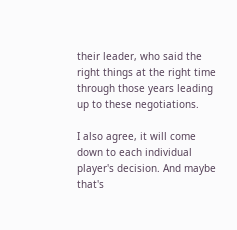their leader, who said the right things at the right time through those years leading up to these negotiations.

I also agree, it will come down to each individual player's decision. And maybe that's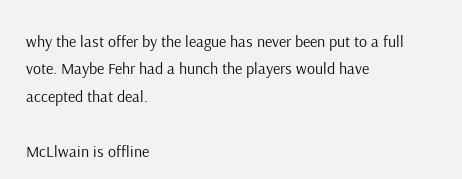why the last offer by the league has never been put to a full vote. Maybe Fehr had a hunch the players would have accepted that deal.

McLlwain is offline